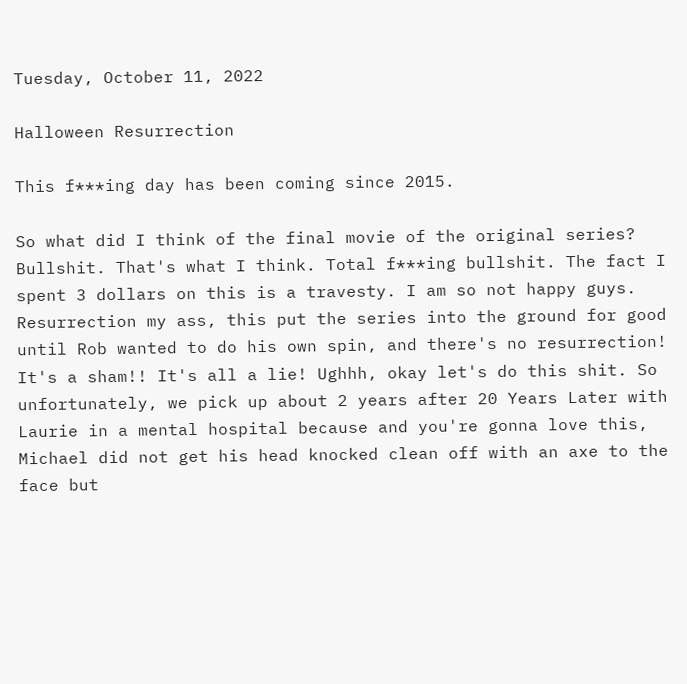Tuesday, October 11, 2022

Halloween Resurrection

This f***ing day has been coming since 2015.

So what did I think of the final movie of the original series? Bullshit. That's what I think. Total f***ing bullshit. The fact I spent 3 dollars on this is a travesty. I am so not happy guys. Resurrection my ass, this put the series into the ground for good until Rob wanted to do his own spin, and there's no resurrection! It's a sham!! It's all a lie! Ughhh, okay let's do this shit. So unfortunately, we pick up about 2 years after 20 Years Later with Laurie in a mental hospital because and you're gonna love this, Michael did not get his head knocked clean off with an axe to the face but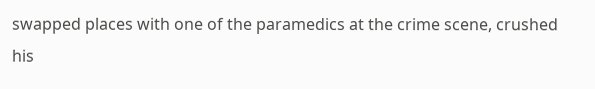swapped places with one of the paramedics at the crime scene, crushed his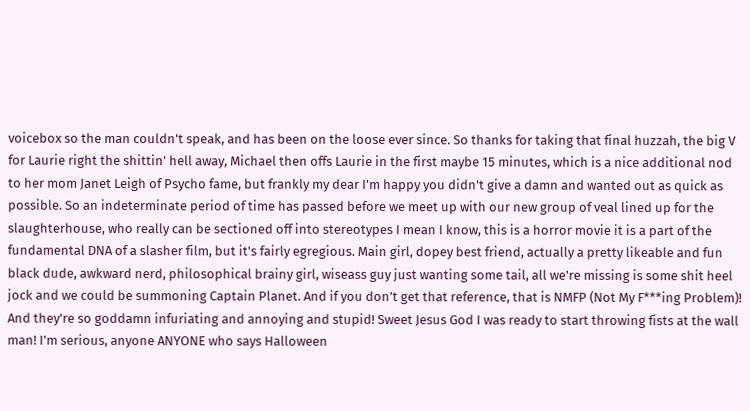voicebox so the man couldn't speak, and has been on the loose ever since. So thanks for taking that final huzzah, the big V for Laurie right the shittin' hell away, Michael then offs Laurie in the first maybe 15 minutes, which is a nice additional nod to her mom Janet Leigh of Psycho fame, but frankly my dear I'm happy you didn't give a damn and wanted out as quick as possible. So an indeterminate period of time has passed before we meet up with our new group of veal lined up for the slaughterhouse, who really can be sectioned off into stereotypes I mean I know, this is a horror movie it is a part of the fundamental DNA of a slasher film, but it's fairly egregious. Main girl, dopey best friend, actually a pretty likeable and fun black dude, awkward nerd, philosophical brainy girl, wiseass guy just wanting some tail, all we're missing is some shit heel jock and we could be summoning Captain Planet. And if you don't get that reference, that is NMFP (Not My F***ing Problem)! And they're so goddamn infuriating and annoying and stupid! Sweet Jesus God I was ready to start throwing fists at the wall man! I'm serious, anyone ANYONE who says Halloween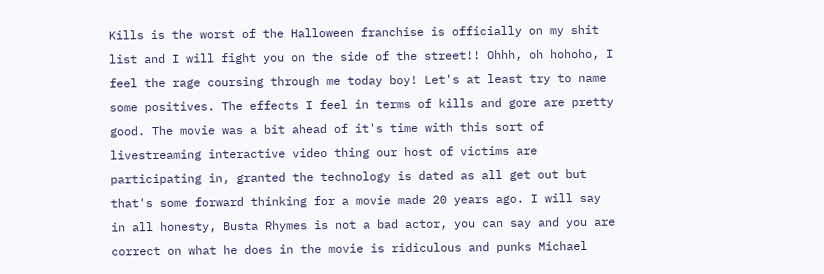Kills is the worst of the Halloween franchise is officially on my shit list and I will fight you on the side of the street!! Ohhh, oh hohoho, I feel the rage coursing through me today boy! Let's at least try to name some positives. The effects I feel in terms of kills and gore are pretty good. The movie was a bit ahead of it's time with this sort of livestreaming interactive video thing our host of victims are participating in, granted the technology is dated as all get out but that's some forward thinking for a movie made 20 years ago. I will say in all honesty, Busta Rhymes is not a bad actor, you can say and you are correct on what he does in the movie is ridiculous and punks Michael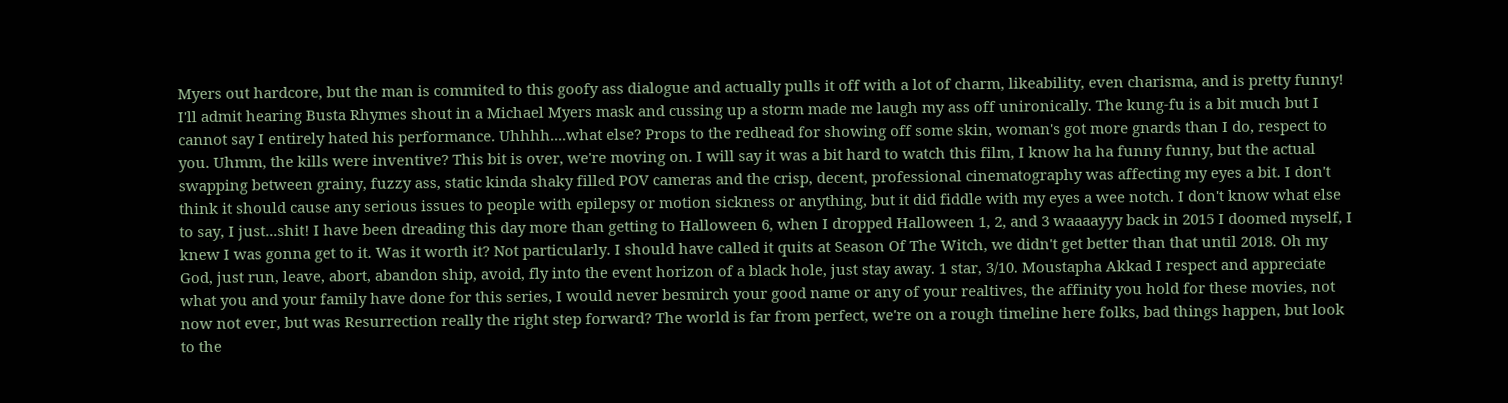Myers out hardcore, but the man is commited to this goofy ass dialogue and actually pulls it off with a lot of charm, likeability, even charisma, and is pretty funny! I'll admit hearing Busta Rhymes shout in a Michael Myers mask and cussing up a storm made me laugh my ass off unironically. The kung-fu is a bit much but I cannot say I entirely hated his performance. Uhhhh....what else? Props to the redhead for showing off some skin, woman's got more gnards than I do, respect to you. Uhmm, the kills were inventive? This bit is over, we're moving on. I will say it was a bit hard to watch this film, I know ha ha funny funny, but the actual swapping between grainy, fuzzy ass, static kinda shaky filled POV cameras and the crisp, decent, professional cinematography was affecting my eyes a bit. I don't think it should cause any serious issues to people with epilepsy or motion sickness or anything, but it did fiddle with my eyes a wee notch. I don't know what else to say, I just...shit! I have been dreading this day more than getting to Halloween 6, when I dropped Halloween 1, 2, and 3 waaaayyy back in 2015 I doomed myself, I knew I was gonna get to it. Was it worth it? Not particularly. I should have called it quits at Season Of The Witch, we didn't get better than that until 2018. Oh my God, just run, leave, abort, abandon ship, avoid, fly into the event horizon of a black hole, just stay away. 1 star, 3/10. Moustapha Akkad I respect and appreciate what you and your family have done for this series, I would never besmirch your good name or any of your realtives, the affinity you hold for these movies, not now not ever, but was Resurrection really the right step forward? The world is far from perfect, we're on a rough timeline here folks, bad things happen, but look to the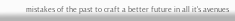mistakes of the past to craft a better future in all it's avenues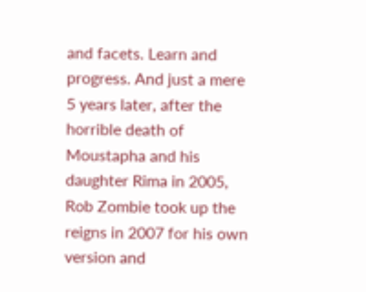and facets. Learn and progress. And just a mere 5 years later, after the horrible death of Moustapha and his daughter Rima in 2005, Rob Zombie took up the reigns in 2007 for his own version and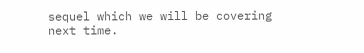sequel which we will be covering next time.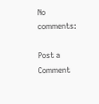No comments:

Post a Comment